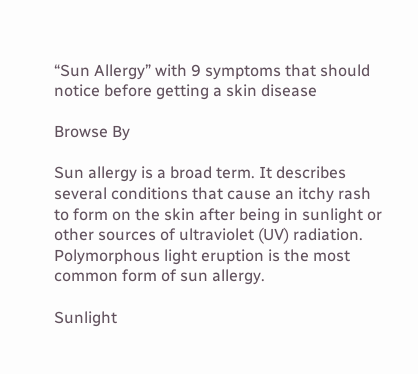“Sun Allergy” with 9 symptoms that should notice before getting a skin disease

Browse By

Sun allergy is a broad term. It describes several conditions that cause an itchy rash to form on the skin after being in sunlight or other sources of ultraviolet (UV) radiation. Polymorphous light eruption is the most common form of sun allergy.

Sunlight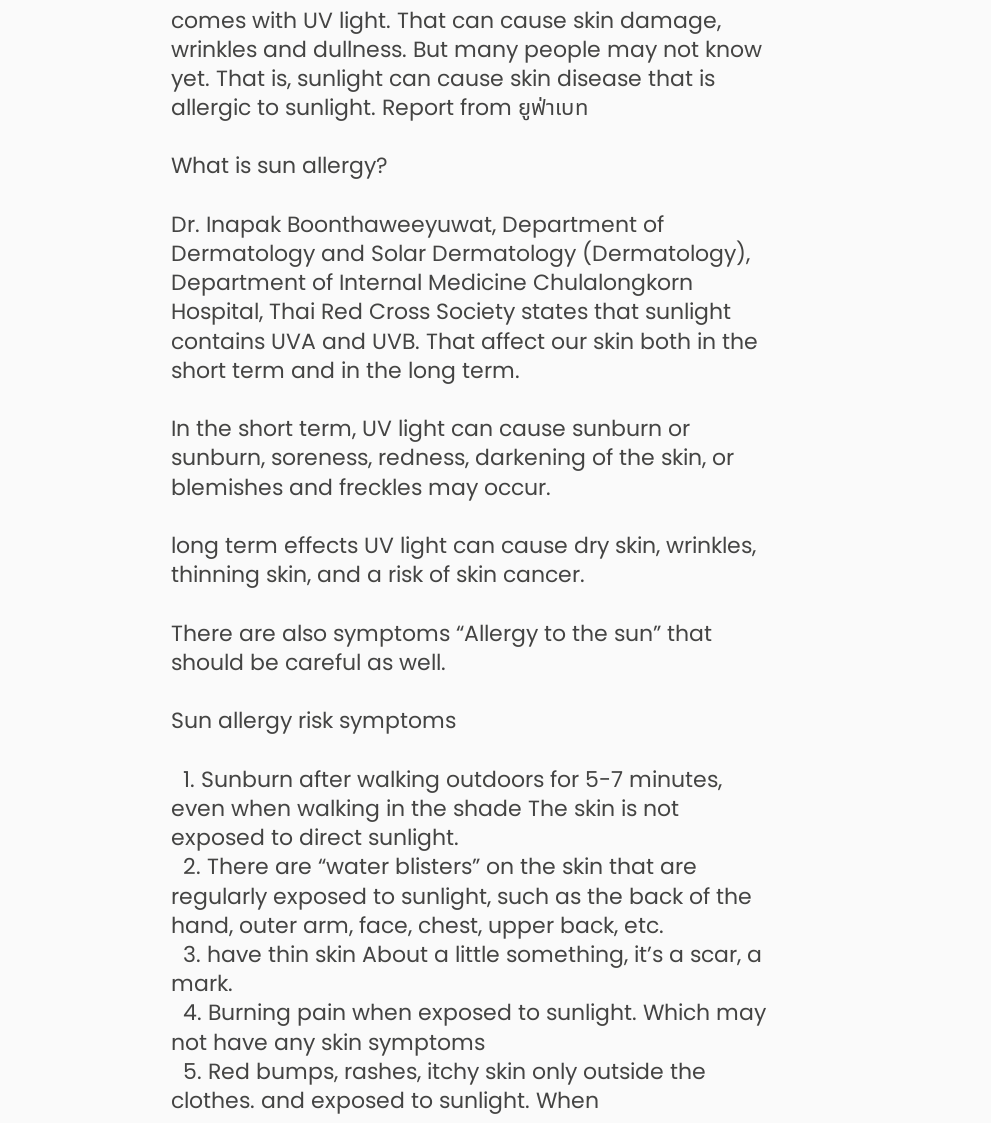comes with UV light. That can cause skin damage, wrinkles and dullness. But many people may not know yet. That is, sunlight can cause skin disease that is allergic to sunlight. Report from ยูฟ่าเบท

What is sun allergy?

Dr. Inapak Boonthaweeyuwat, Department of Dermatology and Solar Dermatology (Dermatology), Department of Internal Medicine Chulalongkorn Hospital, Thai Red Cross Society states that sunlight contains UVA and UVB. That affect our skin both in the short term and in the long term.

In the short term, UV light can cause sunburn or sunburn, soreness, redness, darkening of the skin, or blemishes and freckles may occur.

long term effects UV light can cause dry skin, wrinkles, thinning skin, and a risk of skin cancer.

There are also symptoms “Allergy to the sun” that should be careful as well.

Sun allergy risk symptoms

  1. Sunburn after walking outdoors for 5-7 minutes, even when walking in the shade The skin is not exposed to direct sunlight.
  2. There are “water blisters” on the skin that are regularly exposed to sunlight, such as the back of the hand, outer arm, face, chest, upper back, etc.
  3. have thin skin About a little something, it’s a scar, a mark.
  4. Burning pain when exposed to sunlight. Which may not have any skin symptoms
  5. Red bumps, rashes, itchy skin only outside the clothes. and exposed to sunlight. When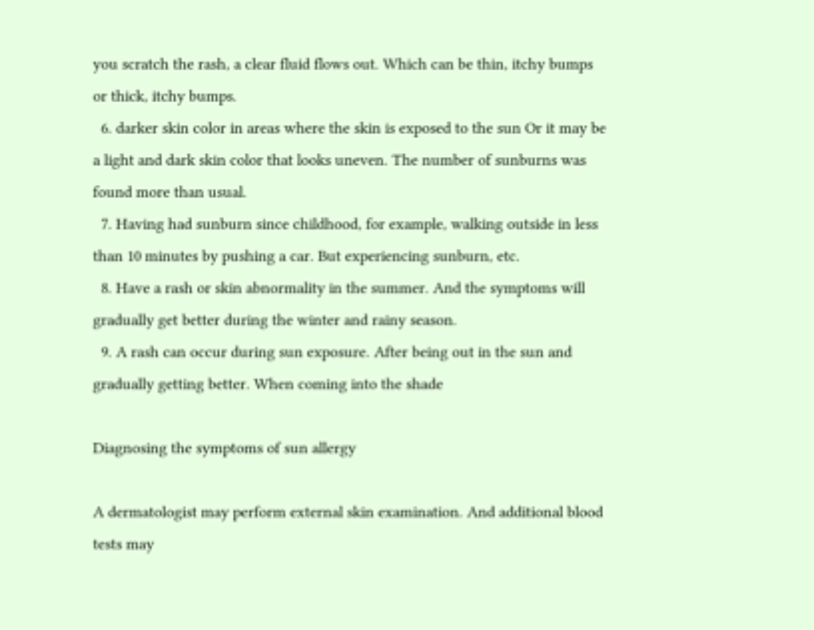you scratch the rash, a clear fluid flows out. Which can be thin, itchy bumps or thick, itchy bumps.
  6. darker skin color in areas where the skin is exposed to the sun Or it may be a light and dark skin color that looks uneven. The number of sunburns was found more than usual.
  7. Having had sunburn since childhood, for example, walking outside in less than 10 minutes by pushing a car. But experiencing sunburn, etc.
  8. Have a rash or skin abnormality in the summer. And the symptoms will gradually get better during the winter and rainy season.
  9. A rash can occur during sun exposure. After being out in the sun and gradually getting better. When coming into the shade

Diagnosing the symptoms of sun allergy

A dermatologist may perform external skin examination. And additional blood tests may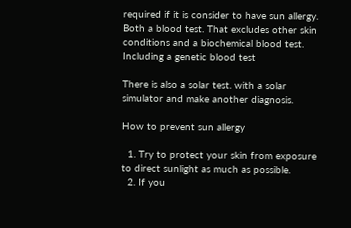required if it is consider to have sun allergy. Both a blood test. That excludes other skin conditions and a biochemical blood test. Including a genetic blood test

There is also a solar test. with a solar simulator and make another diagnosis.

How to prevent sun allergy

  1. Try to protect your skin from exposure to direct sunlight as much as possible.
  2. If you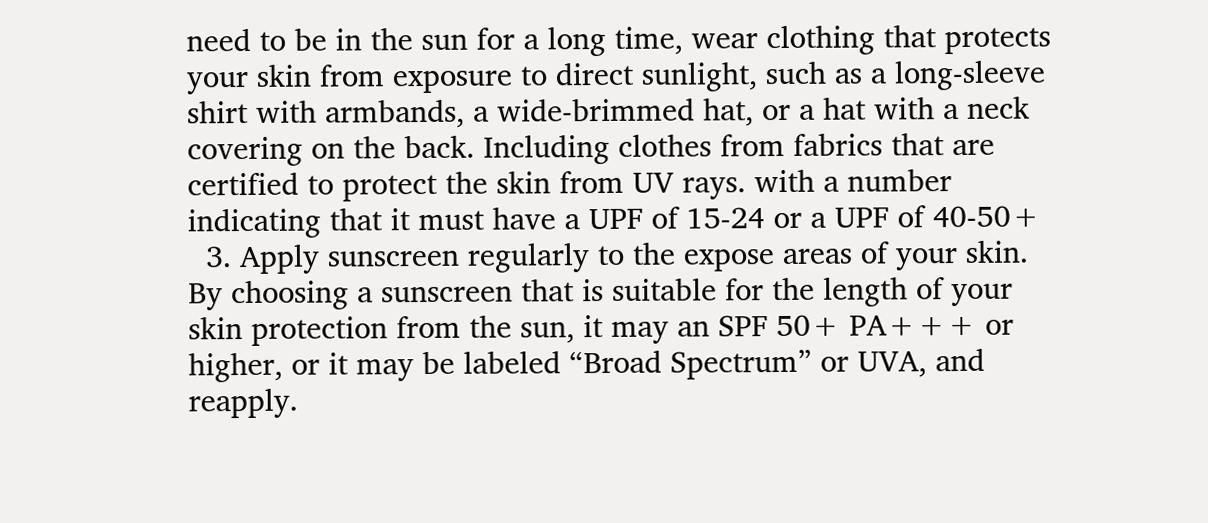need to be in the sun for a long time, wear clothing that protects your skin from exposure to direct sunlight, such as a long-sleeve shirt with armbands, a wide-brimmed hat, or a hat with a neck covering on the back. Including clothes from fabrics that are certified to protect the skin from UV rays. with a number indicating that it must have a UPF of 15-24 or a UPF of 40-50+
  3. Apply sunscreen regularly to the expose areas of your skin. By choosing a sunscreen that is suitable for the length of your skin protection from the sun, it may an SPF 50+ PA+++ or higher, or it may be labeled “Broad Spectrum” or UVA, and reapply.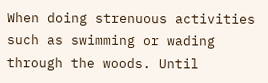When doing strenuous activities such as swimming or wading through the woods. Until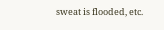sweat is flooded, etc.